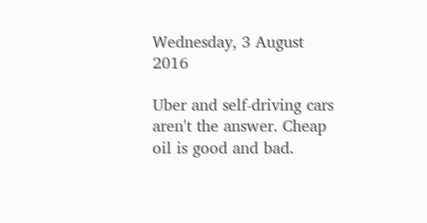Wednesday, 3 August 2016

Uber and self-driving cars aren't the answer. Cheap oil is good and bad.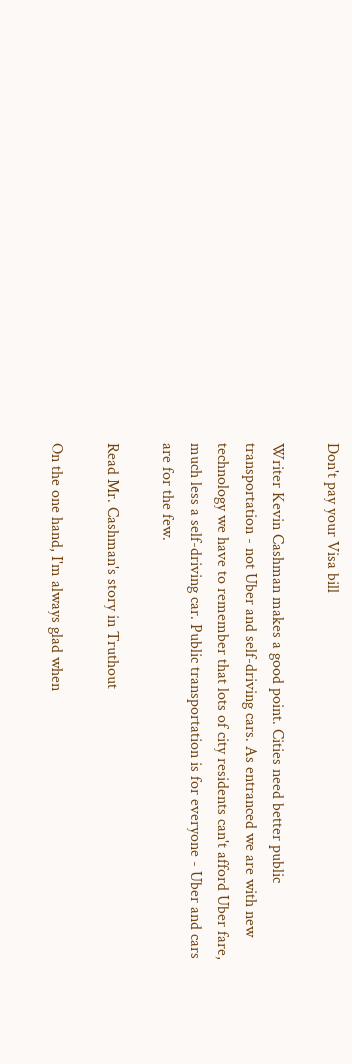Don't pay your Visa bill

Writer Kevin Cashman makes a good point. Cities need better public transportation - not Uber and self-driving cars. As entranced we are with new technology we have to remember that lots of city residents can't afford Uber fare, much less a self-driving car. Public transportation is for everyone - Uber and cars are for the few.

Read Mr. Cashman's story in Truthout

On the one hand, I'm always glad when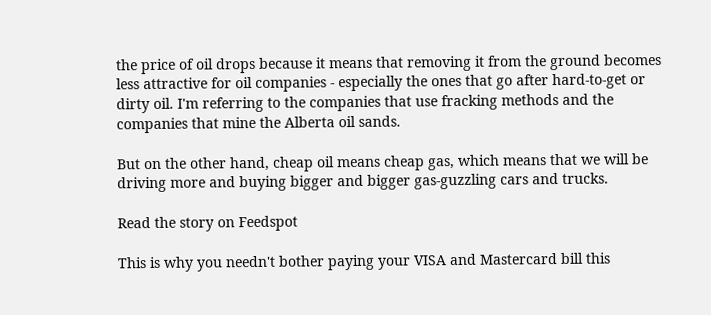the price of oil drops because it means that removing it from the ground becomes less attractive for oil companies - especially the ones that go after hard-to-get or dirty oil. I'm referring to the companies that use fracking methods and the companies that mine the Alberta oil sands.

But on the other hand, cheap oil means cheap gas, which means that we will be driving more and buying bigger and bigger gas-guzzling cars and trucks.

Read the story on Feedspot

This is why you needn't bother paying your VISA and Mastercard bill this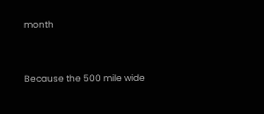month


Because the 500 mile wide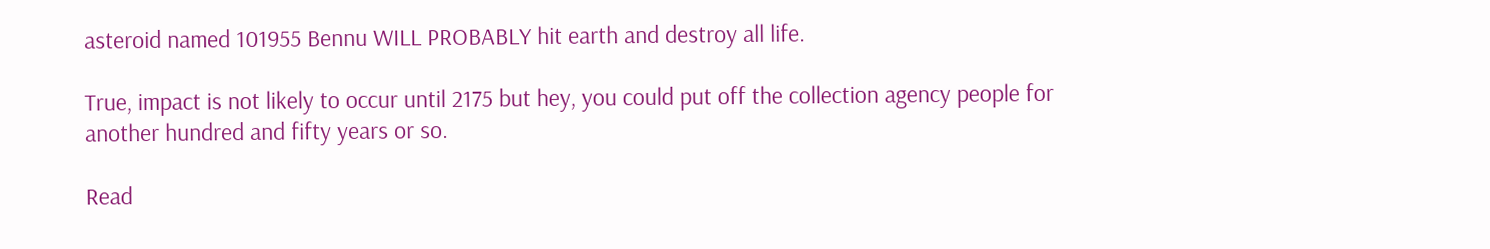asteroid named 101955 Bennu WILL PROBABLY hit earth and destroy all life.

True, impact is not likely to occur until 2175 but hey, you could put off the collection agency people for another hundred and fifty years or so.

Read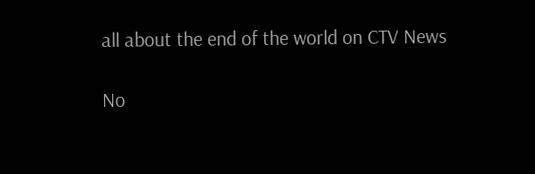all about the end of the world on CTV News

No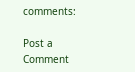comments:

Post a Comment